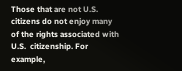Those that are not U.S. citizens do not enjoy many of the rights associated with U.S.  citizenship. For example,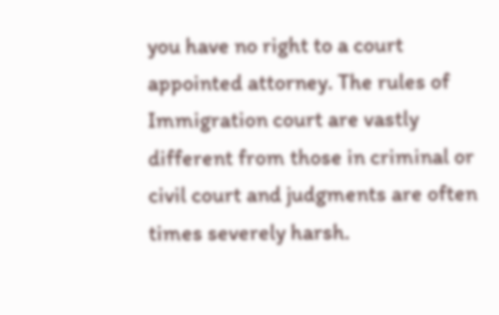you have no right to a court appointed attorney. The rules of Immigration court are vastly different from those in criminal or civil court and judgments are often times severely harsh.